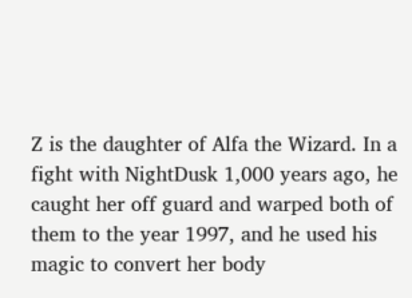Z is the daughter of Alfa the Wizard. In a fight with NightDusk 1,000 years ago, he caught her off guard and warped both of them to the year 1997, and he used his magic to convert her body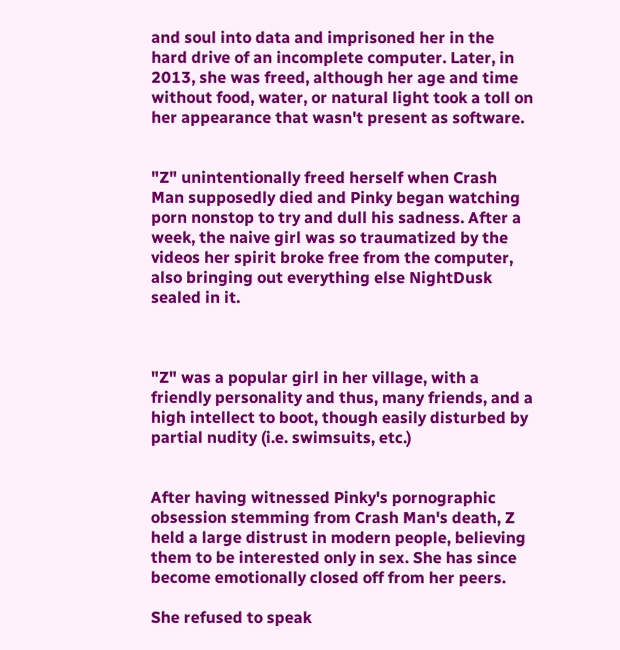and soul into data and imprisoned her in the hard drive of an incomplete computer. Later, in 2013, she was freed, although her age and time without food, water, or natural light took a toll on her appearance that wasn't present as software.


"Z" unintentionally freed herself when Crash Man supposedly died and Pinky began watching porn nonstop to try and dull his sadness. After a week, the naive girl was so traumatized by the videos her spirit broke free from the computer, also bringing out everything else NightDusk sealed in it.



"Z" was a popular girl in her village, with a friendly personality and thus, many friends, and a high intellect to boot, though easily disturbed by partial nudity (i.e. swimsuits, etc.)


After having witnessed Pinky's pornographic obsession stemming from Crash Man's death, Z held a large distrust in modern people, believing them to be interested only in sex. She has since become emotionally closed off from her peers.

She refused to speak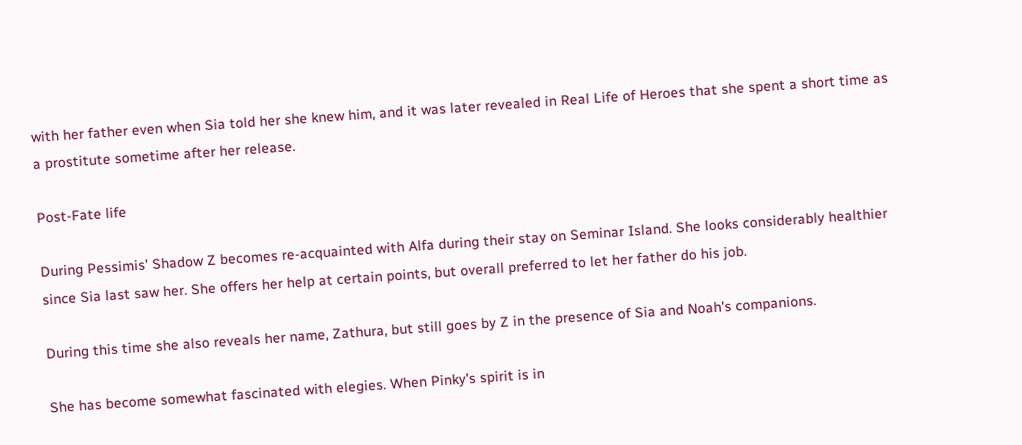with her father even when Sia told her she knew him, and it was later revealed in Real Life of Heroes that she spent a short time as a prostitute sometime after her release.

Post-Fate life

During Pessimis' Shadow Z becomes re-acquainted with Alfa during their stay on Seminar Island. She looks considerably healthier since Sia last saw her. She offers her help at certain points, but overall preferred to let her father do his job.

During this time she also reveals her name, Zathura, but still goes by Z in the presence of Sia and Noah's companions.

She has become somewhat fascinated with elegies. When Pinky's spirit is in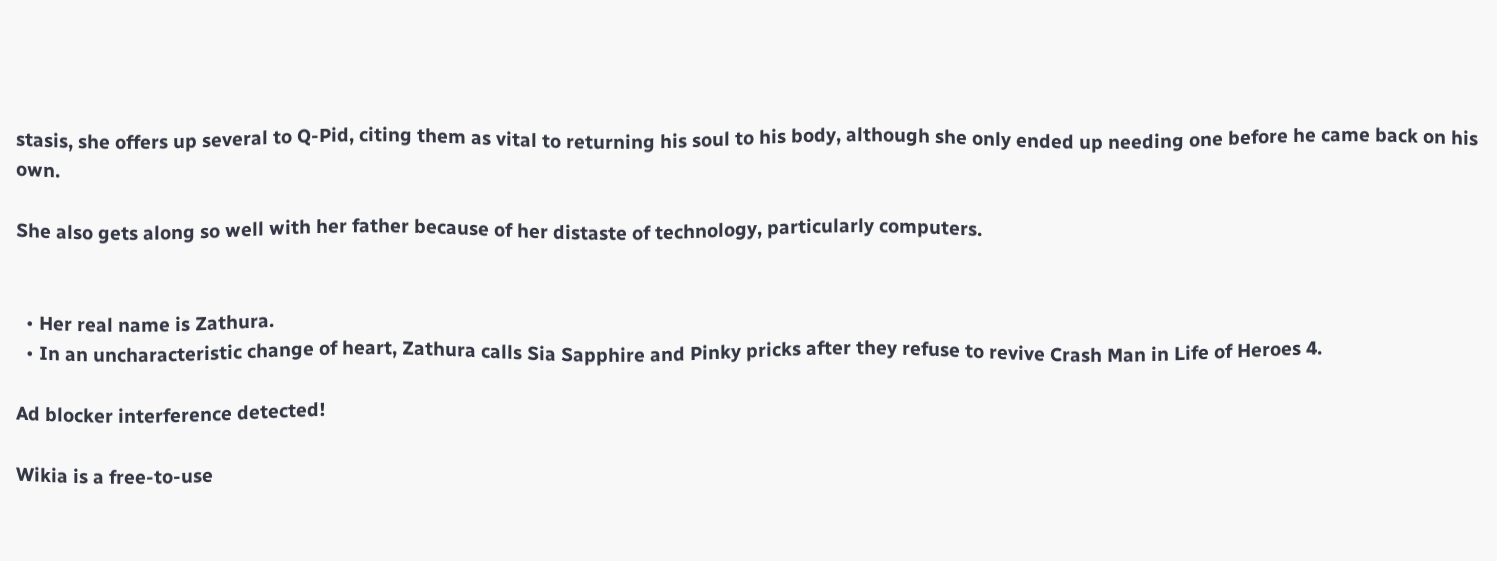stasis, she offers up several to Q-Pid, citing them as vital to returning his soul to his body, although she only ended up needing one before he came back on his own.

She also gets along so well with her father because of her distaste of technology, particularly computers.


  • Her real name is Zathura.
  • In an uncharacteristic change of heart, Zathura calls Sia Sapphire and Pinky pricks after they refuse to revive Crash Man in Life of Heroes 4.

Ad blocker interference detected!

Wikia is a free-to-use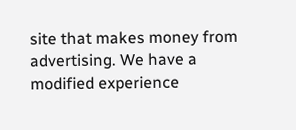site that makes money from advertising. We have a modified experience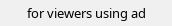for viewers using ad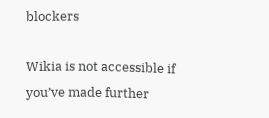blockers

Wikia is not accessible if you’ve made further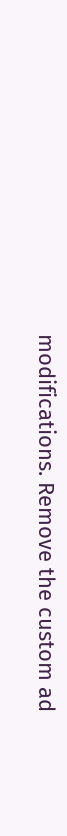modifications. Remove the custom ad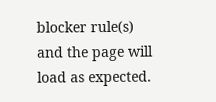blocker rule(s) and the page will load as expected.